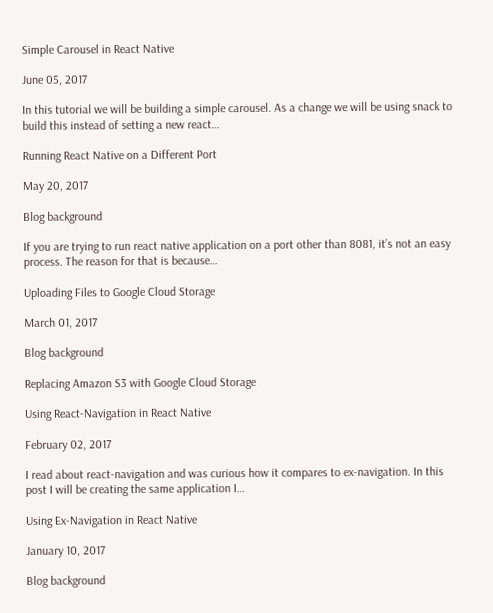Simple Carousel in React Native

June 05, 2017

In this tutorial we will be building a simple carousel. As a change we will be using snack to build this instead of setting a new react…

Running React Native on a Different Port

May 20, 2017

Blog background

If you are trying to run react native application on a port other than 8081, it’s not an easy process. The reason for that is because…

Uploading Files to Google Cloud Storage

March 01, 2017

Blog background

Replacing Amazon S3 with Google Cloud Storage

Using React-Navigation in React Native

February 02, 2017

I read about react-navigation and was curious how it compares to ex-navigation. In this post I will be creating the same application I…

Using Ex-Navigation in React Native

January 10, 2017

Blog background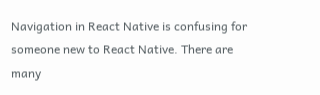Navigation in React Native is confusing for someone new to React Native. There are many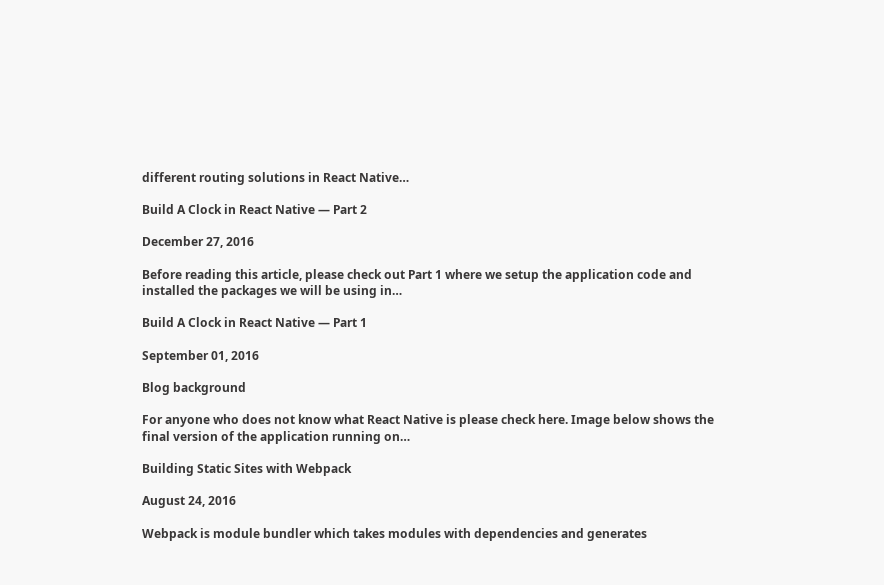different routing solutions in React Native…

Build A Clock in React Native — Part 2

December 27, 2016

Before reading this article, please check out Part 1 where we setup the application code and installed the packages we will be using in…

Build A Clock in React Native — Part 1

September 01, 2016

Blog background

For anyone who does not know what React Native is please check here. Image below shows the final version of the application running on…

Building Static Sites with Webpack

August 24, 2016

Webpack is module bundler which takes modules with dependencies and generates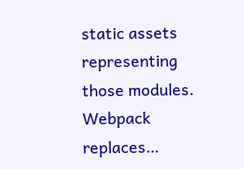static assets representing those modules. Webpack replaces…